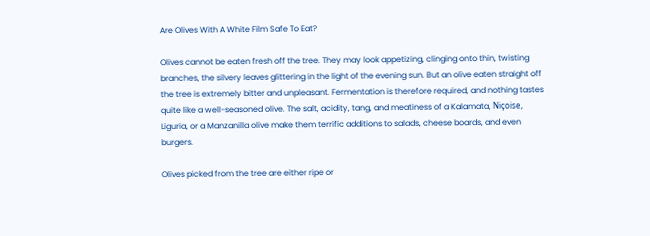Are Olives With A White Film Safe To Eat?

Olives cannot be eaten fresh off the tree. They may look appetizing, clinging onto thin, twisting branches, the silvery leaves glittering in the light of the evening sun. But an olive eaten straight off the tree is extremely bitter and unpleasant. Fermentation is therefore required, and nothing tastes quite like a well-seasoned olive. The salt, acidity, tang, and meatiness of a Kalamata, Niçoise, Liguria, or a Manzanilla olive make them terrific additions to salads, cheese boards, and even burgers.

Olives picked from the tree are either ripe or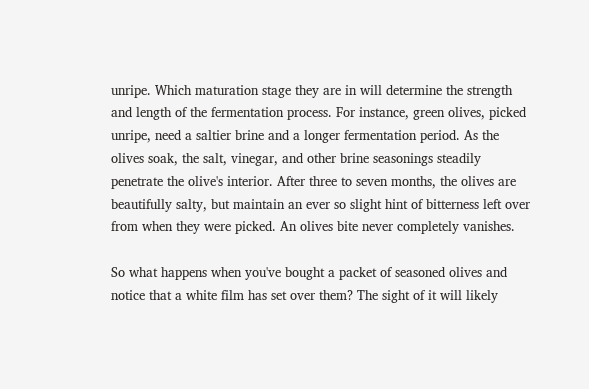unripe. Which maturation stage they are in will determine the strength and length of the fermentation process. For instance, green olives, picked unripe, need a saltier brine and a longer fermentation period. As the olives soak, the salt, vinegar, and other brine seasonings steadily penetrate the olive's interior. After three to seven months, the olives are beautifully salty, but maintain an ever so slight hint of bitterness left over from when they were picked. An olives bite never completely vanishes.

So what happens when you've bought a packet of seasoned olives and notice that a white film has set over them? The sight of it will likely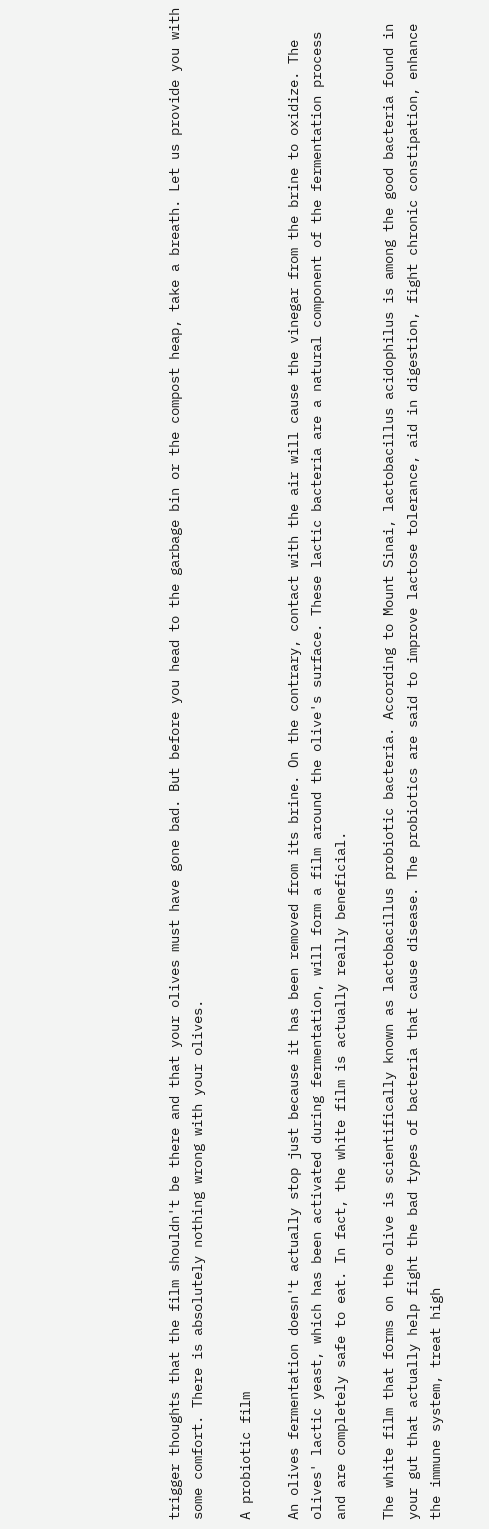trigger thoughts that the film shouldn't be there and that your olives must have gone bad. But before you head to the garbage bin or the compost heap, take a breath. Let us provide you with some comfort. There is absolutely nothing wrong with your olives.

A probiotic film

An olives fermentation doesn't actually stop just because it has been removed from its brine. On the contrary, contact with the air will cause the vinegar from the brine to oxidize. The olives' lactic yeast, which has been activated during fermentation, will form a film around the olive's surface. These lactic bacteria are a natural component of the fermentation process and are completely safe to eat. In fact, the white film is actually really beneficial.

The white film that forms on the olive is scientifically known as lactobacillus probiotic bacteria. According to Mount Sinai, lactobacillus acidophilus is among the good bacteria found in your gut that actually help fight the bad types of bacteria that cause disease. The probiotics are said to improve lactose tolerance, aid in digestion, fight chronic constipation, enhance the immune system, treat high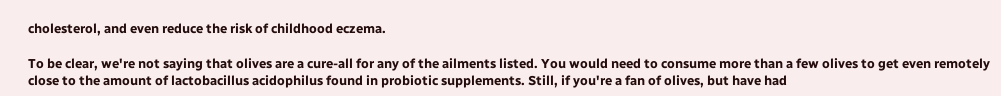cholesterol, and even reduce the risk of childhood eczema.

To be clear, we're not saying that olives are a cure-all for any of the ailments listed. You would need to consume more than a few olives to get even remotely close to the amount of lactobacillus acidophilus found in probiotic supplements. Still, if you're a fan of olives, but have had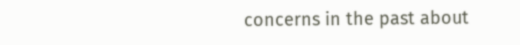concerns in the past about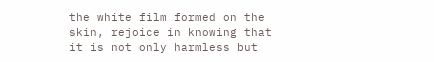the white film formed on the skin, rejoice in knowing that it is not only harmless but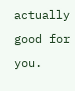actually good for you.